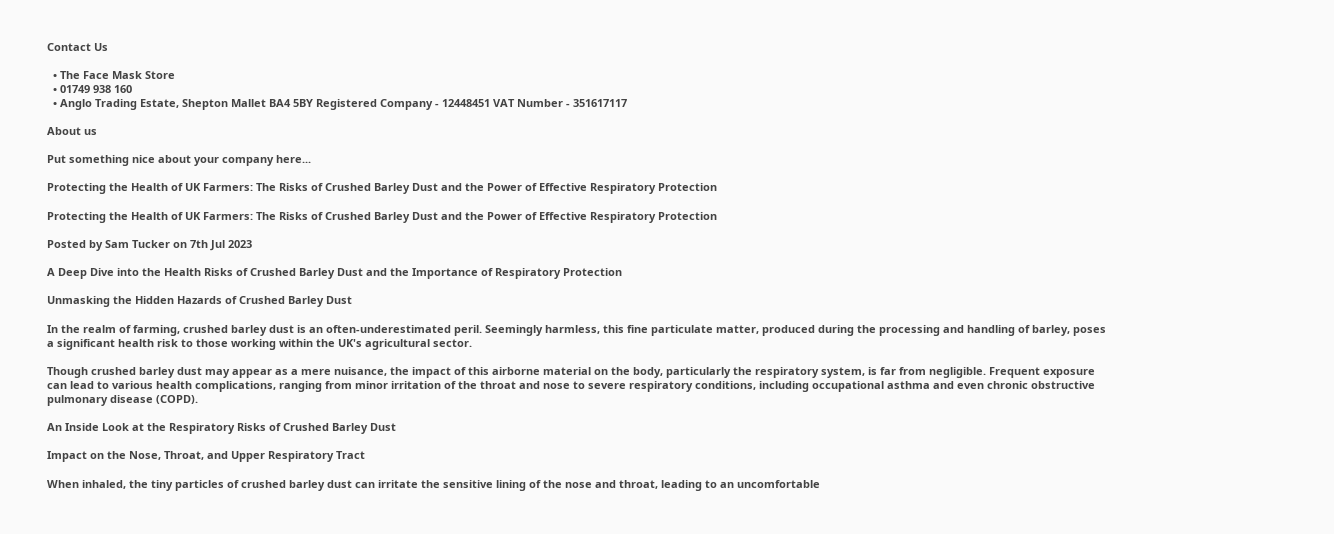Contact Us

  • The Face Mask Store
  • 01749 938 160
  • Anglo Trading Estate, Shepton Mallet BA4 5BY Registered Company - 12448451 VAT Number - 351617117

About us

Put something nice about your company here...

Protecting the Health of UK Farmers: The Risks of Crushed Barley Dust and the Power of Effective Respiratory Protection

Protecting the Health of UK Farmers: The Risks of Crushed Barley Dust and the Power of Effective Respiratory Protection

Posted by Sam Tucker on 7th Jul 2023

A Deep Dive into the Health Risks of Crushed Barley Dust and the Importance of Respiratory Protection

Unmasking the Hidden Hazards of Crushed Barley Dust

In the realm of farming, crushed barley dust is an often-underestimated peril. Seemingly harmless, this fine particulate matter, produced during the processing and handling of barley, poses a significant health risk to those working within the UK's agricultural sector.

Though crushed barley dust may appear as a mere nuisance, the impact of this airborne material on the body, particularly the respiratory system, is far from negligible. Frequent exposure can lead to various health complications, ranging from minor irritation of the throat and nose to severe respiratory conditions, including occupational asthma and even chronic obstructive pulmonary disease (COPD).

An Inside Look at the Respiratory Risks of Crushed Barley Dust

Impact on the Nose, Throat, and Upper Respiratory Tract

When inhaled, the tiny particles of crushed barley dust can irritate the sensitive lining of the nose and throat, leading to an uncomfortable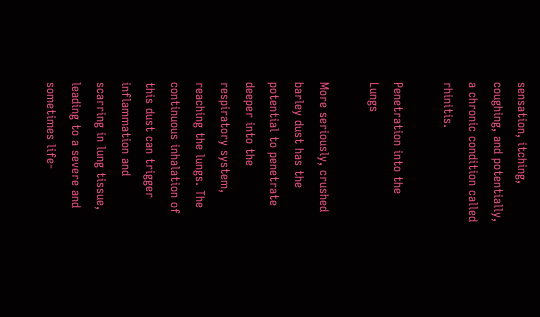sensation, itching, coughing, and potentially, a chronic condition called rhinitis.

Penetration into the Lungs

More seriously, crushed barley dust has the potential to penetrate deeper into the respiratory system, reaching the lungs. The continuous inhalation of this dust can trigger inflammation and scarring in lung tissue, leading to a severe and sometimes life-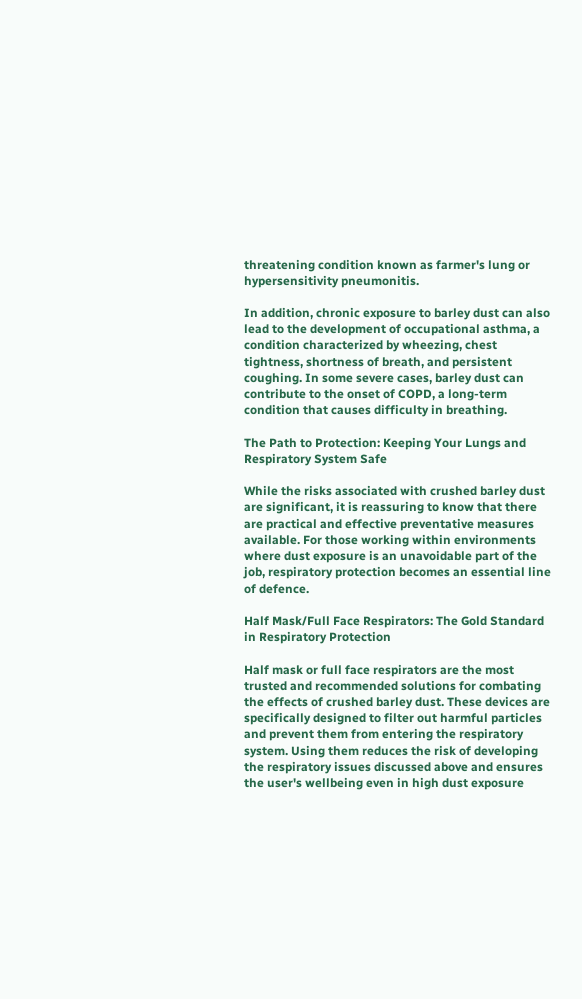threatening condition known as farmer's lung or hypersensitivity pneumonitis.

In addition, chronic exposure to barley dust can also lead to the development of occupational asthma, a condition characterized by wheezing, chest tightness, shortness of breath, and persistent coughing. In some severe cases, barley dust can contribute to the onset of COPD, a long-term condition that causes difficulty in breathing.

The Path to Protection: Keeping Your Lungs and Respiratory System Safe

While the risks associated with crushed barley dust are significant, it is reassuring to know that there are practical and effective preventative measures available. For those working within environments where dust exposure is an unavoidable part of the job, respiratory protection becomes an essential line of defence.

Half Mask/Full Face Respirators: The Gold Standard in Respiratory Protection

Half mask or full face respirators are the most trusted and recommended solutions for combating the effects of crushed barley dust. These devices are specifically designed to filter out harmful particles and prevent them from entering the respiratory system. Using them reduces the risk of developing the respiratory issues discussed above and ensures the user's wellbeing even in high dust exposure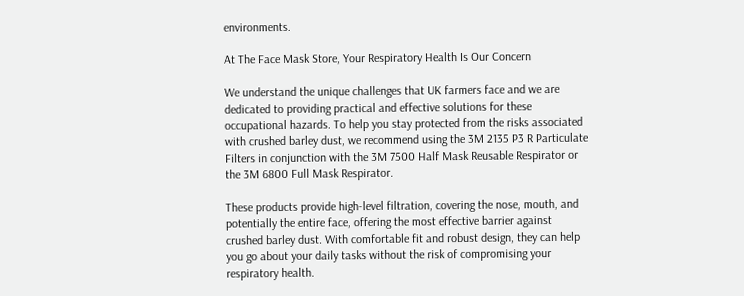environments.

At The Face Mask Store, Your Respiratory Health Is Our Concern

We understand the unique challenges that UK farmers face and we are dedicated to providing practical and effective solutions for these occupational hazards. To help you stay protected from the risks associated with crushed barley dust, we recommend using the 3M 2135 P3 R Particulate Filters in conjunction with the 3M 7500 Half Mask Reusable Respirator or the 3M 6800 Full Mask Respirator.

These products provide high-level filtration, covering the nose, mouth, and potentially the entire face, offering the most effective barrier against crushed barley dust. With comfortable fit and robust design, they can help you go about your daily tasks without the risk of compromising your respiratory health.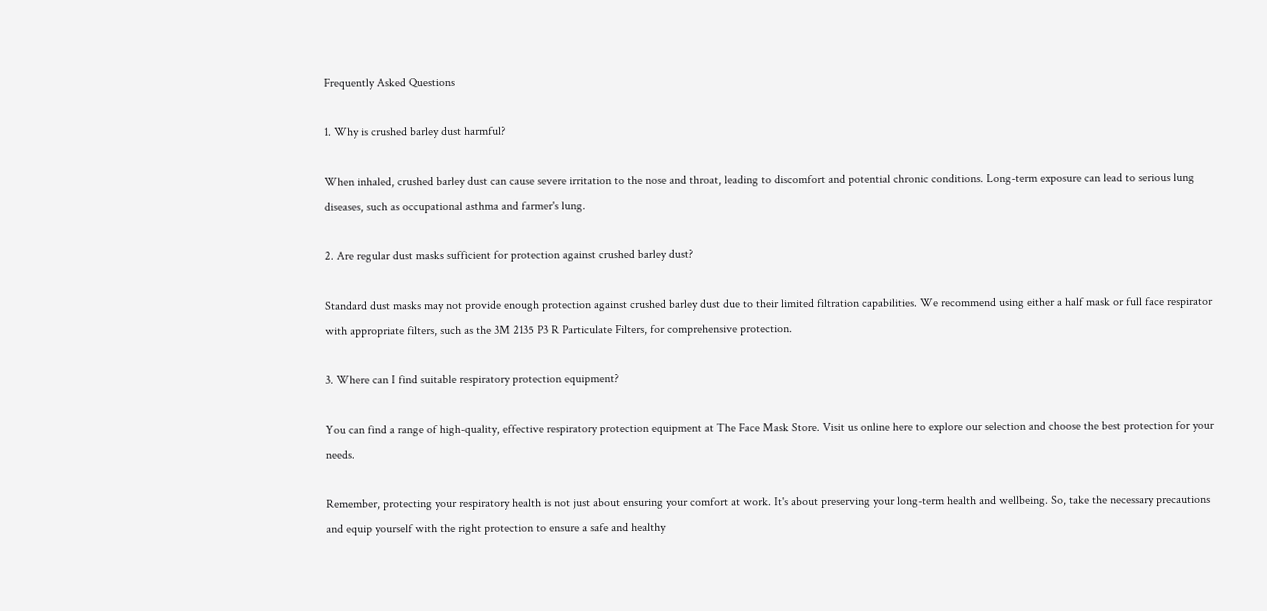Frequently Asked Questions

1. Why is crushed barley dust harmful?

When inhaled, crushed barley dust can cause severe irritation to the nose and throat, leading to discomfort and potential chronic conditions. Long-term exposure can lead to serious lung diseases, such as occupational asthma and farmer's lung.

2. Are regular dust masks sufficient for protection against crushed barley dust?

Standard dust masks may not provide enough protection against crushed barley dust due to their limited filtration capabilities. We recommend using either a half mask or full face respirator with appropriate filters, such as the 3M 2135 P3 R Particulate Filters, for comprehensive protection.

3. Where can I find suitable respiratory protection equipment?

You can find a range of high-quality, effective respiratory protection equipment at The Face Mask Store. Visit us online here to explore our selection and choose the best protection for your needs.

Remember, protecting your respiratory health is not just about ensuring your comfort at work. It's about preserving your long-term health and wellbeing. So, take the necessary precautions and equip yourself with the right protection to ensure a safe and healthy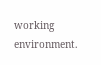working environment.